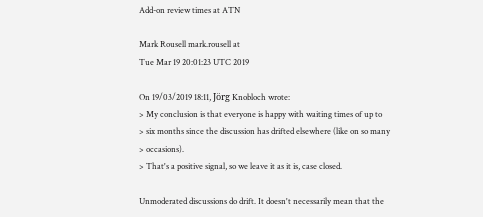Add-on review times at ATN

Mark Rousell mark.rousell at
Tue Mar 19 20:01:23 UTC 2019

On 19/03/2019 18:11, Jörg Knobloch wrote:
> My conclusion is that everyone is happy with waiting times of up to
> six months since the discussion has drifted elsewhere (like on so many
> occasions).
> That's a positive signal, so we leave it as it is, case closed.

Unmoderated discussions do drift. It doesn't necessarily mean that the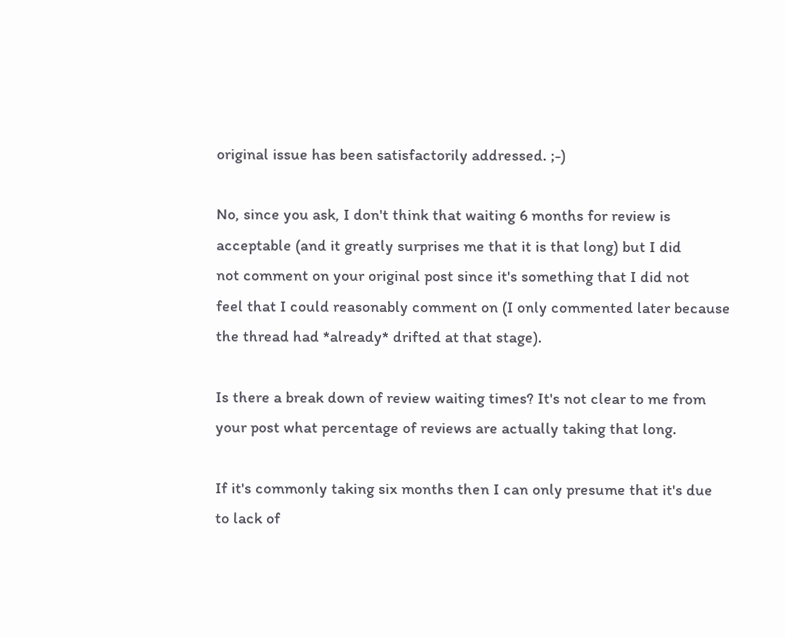original issue has been satisfactorily addressed. ;-)

No, since you ask, I don't think that waiting 6 months for review is
acceptable (and it greatly surprises me that it is that long) but I did
not comment on your original post since it's something that I did not
feel that I could reasonably comment on (I only commented later because
the thread had *already* drifted at that stage).

Is there a break down of review waiting times? It's not clear to me from
your post what percentage of reviews are actually taking that long.

If it's commonly taking six months then I can only presume that it's due
to lack of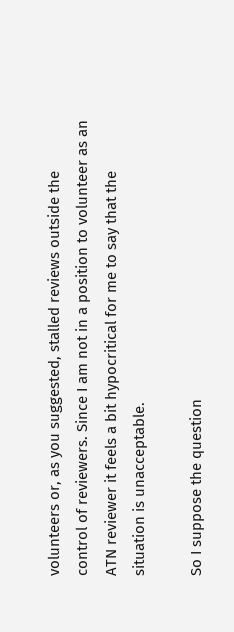volunteers or, as you suggested, stalled reviews outside the
control of reviewers. Since I am not in a position to volunteer as an
ATN reviewer it feels a bit hypocritical for me to say that the
situation is unacceptable.

So I suppose the question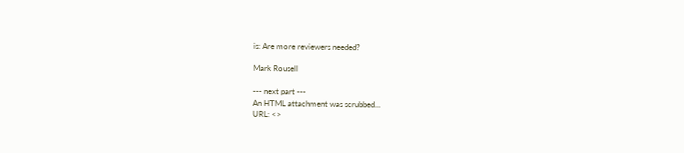is: Are more reviewers needed?

Mark Rousell

--- next part ---
An HTML attachment was scrubbed...
URL: <>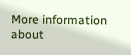More information about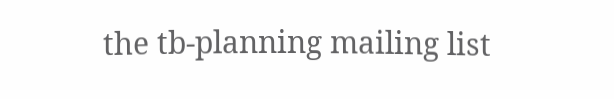the tb-planning mailing list